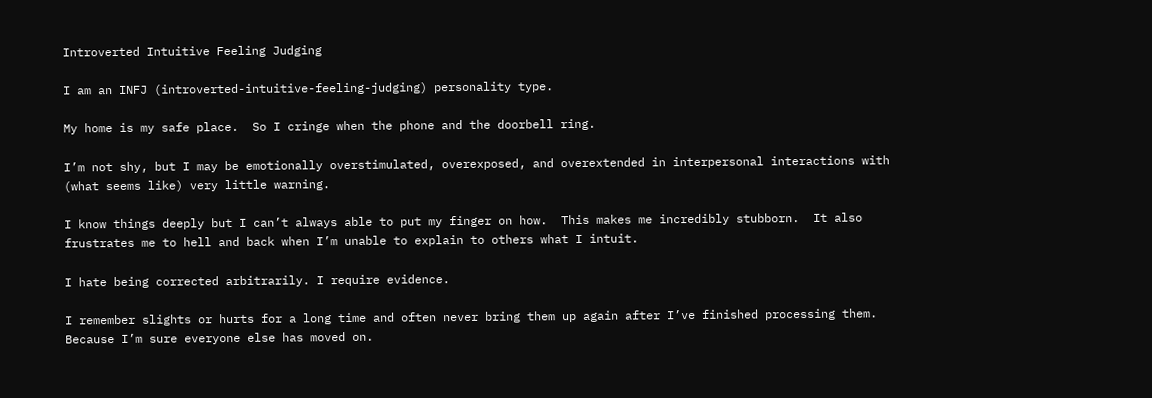Introverted Intuitive Feeling Judging

I am an INFJ (introverted-intuitive-feeling-judging) personality type.

My home is my safe place.  So I cringe when the phone and the doorbell ring.

I’m not shy, but I may be emotionally overstimulated, overexposed, and overextended in interpersonal interactions with (what seems like) very little warning.

I know things deeply but I can’t always able to put my finger on how.  This makes me incredibly stubborn.  It also frustrates me to hell and back when I’m unable to explain to others what I intuit.

I hate being corrected arbitrarily. I require evidence.

I remember slights or hurts for a long time and often never bring them up again after I’ve finished processing them. Because I’m sure everyone else has moved on.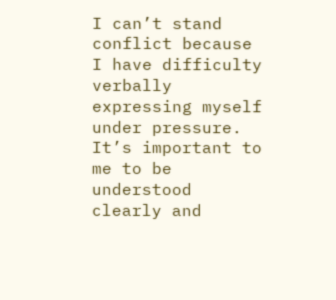I can’t stand conflict because I have difficulty verbally expressing myself under pressure.  It’s important to me to be understood clearly and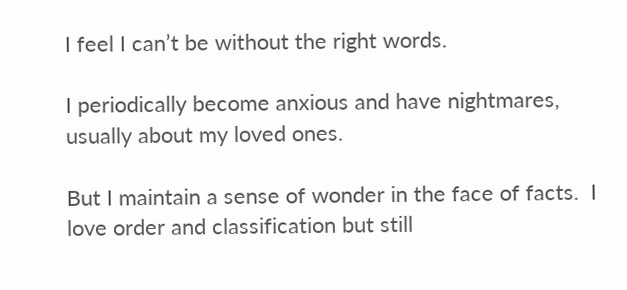I feel I can’t be without the right words.

I periodically become anxious and have nightmares, usually about my loved ones.

But I maintain a sense of wonder in the face of facts.  I love order and classification but still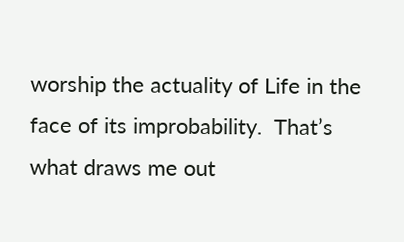worship the actuality of Life in the face of its improbability.  That’s what draws me out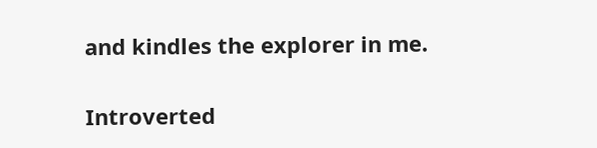and kindles the explorer in me.

Introverted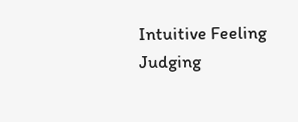Intuitive Feeling Judging